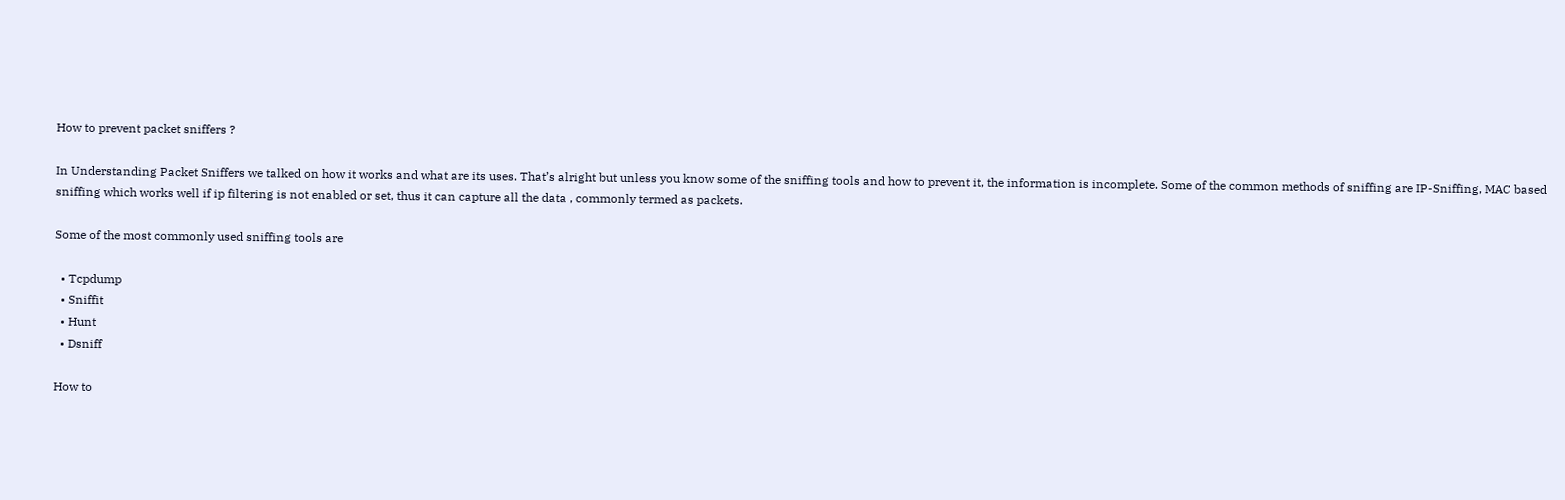How to prevent packet sniffers ?

In Understanding Packet Sniffers we talked on how it works and what are its uses. That’s alright but unless you know some of the sniffing tools and how to prevent it, the information is incomplete. Some of the common methods of sniffing are IP-Sniffing, MAC based sniffing which works well if ip filtering is not enabled or set, thus it can capture all the data , commonly termed as packets.

Some of the most commonly used sniffing tools are

  • Tcpdump
  • Sniffit
  • Hunt
  • Dsniff

How to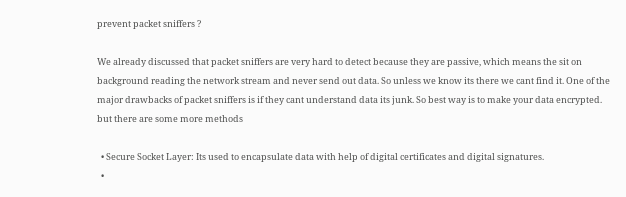prevent packet sniffers ?

We already discussed that packet sniffers are very hard to detect because they are passive, which means the sit on background reading the network stream and never send out data. So unless we know its there we cant find it. One of the major drawbacks of packet sniffers is if they cant understand data its junk. So best way is to make your data encrypted. but there are some more methods

  • Secure Socket Layer: Its used to encapsulate data with help of digital certificates and digital signatures.
  •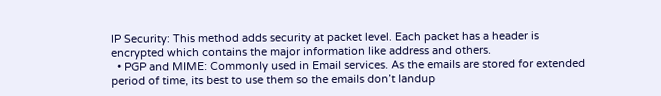IP Security: This method adds security at packet level. Each packet has a header is encrypted which contains the major information like address and others.
  • PGP and MIME: Commonly used in Email services. As the emails are stored for extended period of time, its best to use them so the emails don’t landup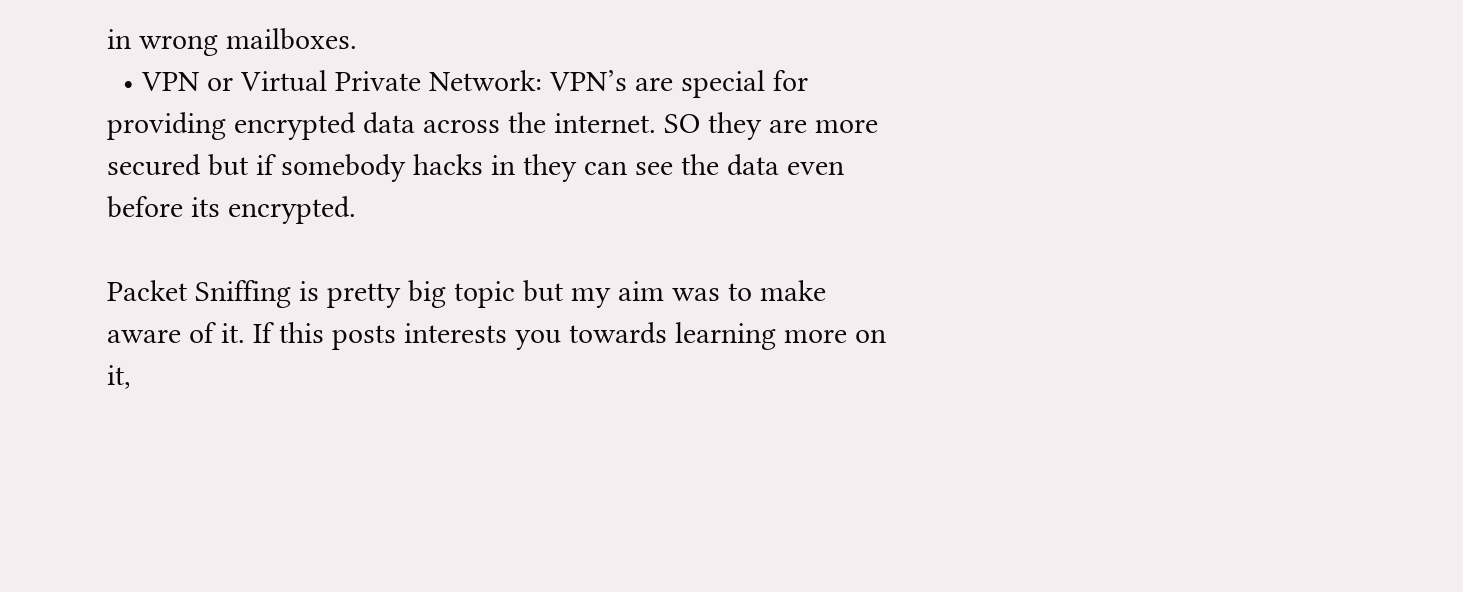in wrong mailboxes.
  • VPN or Virtual Private Network: VPN’s are special for providing encrypted data across the internet. SO they are more secured but if somebody hacks in they can see the data even before its encrypted.

Packet Sniffing is pretty big topic but my aim was to make aware of it. If this posts interests you towards learning more on it,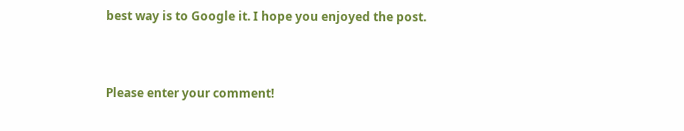best way is to Google it. I hope you enjoyed the post.


Please enter your comment!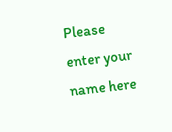Please enter your name here